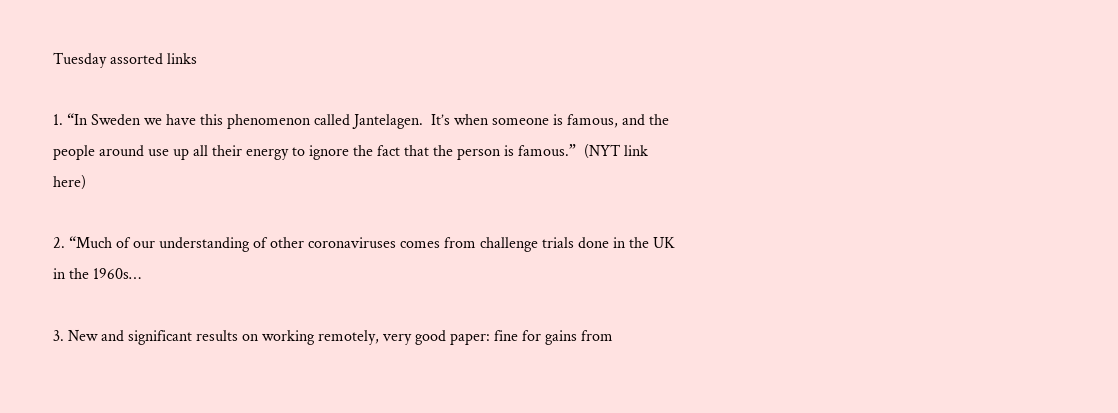Tuesday assorted links

1. “In Sweden we have this phenomenon called Jantelagen.  It’s when someone is famous, and the people around use up all their energy to ignore the fact that the person is famous.”  (NYT link here)

2. “Much of our understanding of other coronaviruses comes from challenge trials done in the UK in the 1960s…

3. New and significant results on working remotely, very good paper: fine for gains from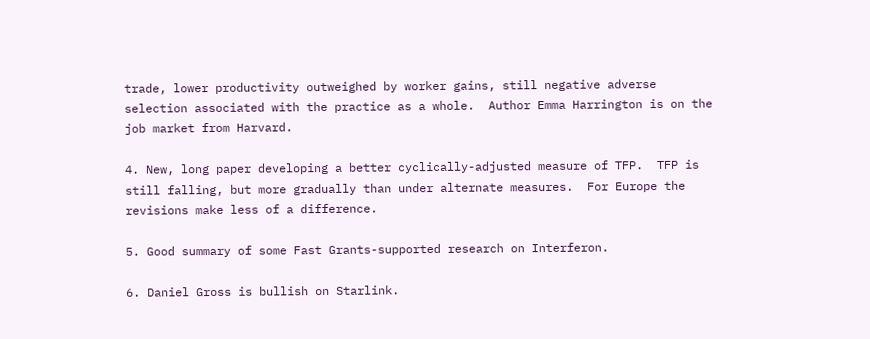trade, lower productivity outweighed by worker gains, still negative adverse selection associated with the practice as a whole.  Author Emma Harrington is on the job market from Harvard.

4. New, long paper developing a better cyclically-adjusted measure of TFP.  TFP is still falling, but more gradually than under alternate measures.  For Europe the revisions make less of a difference.

5. Good summary of some Fast Grants-supported research on Interferon.

6. Daniel Gross is bullish on Starlink.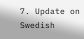7. Update on Swedish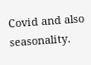Covid and also seasonality.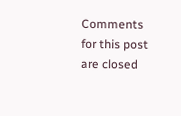Comments for this post are closed